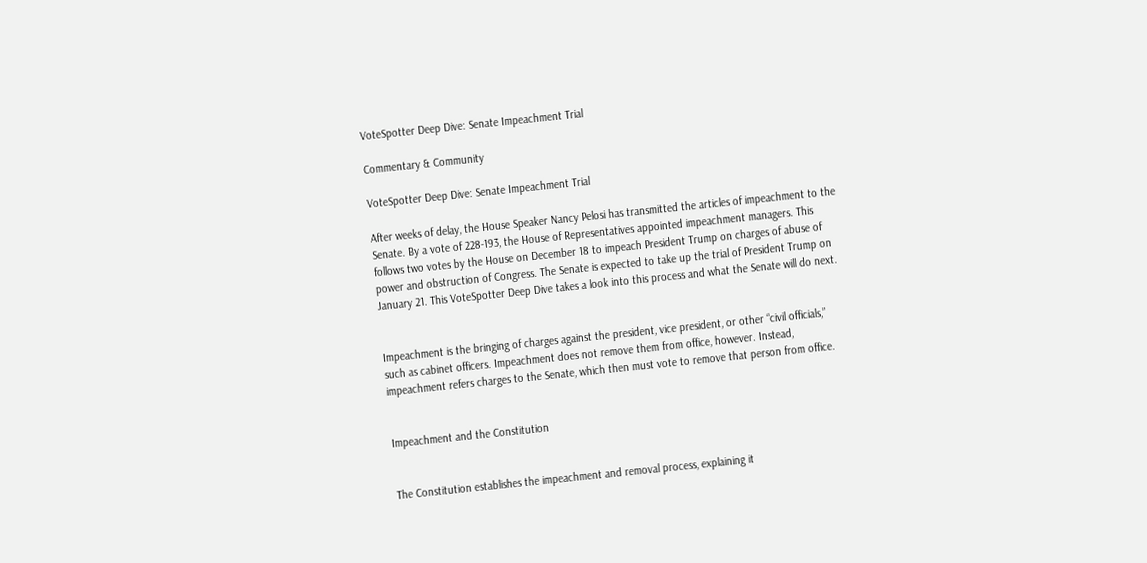VoteSpotter Deep Dive: Senate Impeachment Trial

Commentary & Community

VoteSpotter Deep Dive: Senate Impeachment Trial

After weeks of delay, the House Speaker Nancy Pelosi has transmitted the articles of impeachment to the Senate. By a vote of 228-193, the House of Representatives appointed impeachment managers. This follows two votes by the House on December 18 to impeach President Trump on charges of abuse of power and obstruction of Congress. The Senate is expected to take up the trial of President Trump on January 21. This VoteSpotter Deep Dive takes a look into this process and what the Senate will do next.


Impeachment is the bringing of charges against the president, vice president, or other “civil officials,” such as cabinet officers. Impeachment does not remove them from office, however. Instead, impeachment refers charges to the Senate, which then must vote to remove that person from office.


Impeachment and the Constitution


The Constitution establishes the impeachment and removal process, explaining it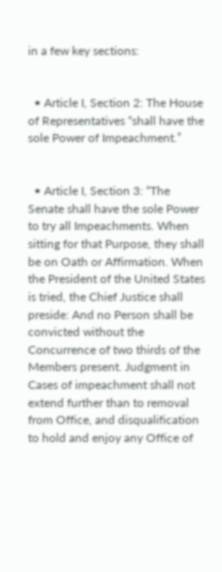in a few key sections:


  • Article I, Section 2: The House of Representatives “shall have the sole Power of Impeachment.”


  • Article I, Section 3: “The Senate shall have the sole Power to try all Impeachments. When sitting for that Purpose, they shall be on Oath or Affirmation. When the President of the United States is tried, the Chief Justice shall preside: And no Person shall be convicted without the Concurrence of two thirds of the Members present. Judgment in Cases of impeachment shall not extend further than to removal from Office, and disqualification to hold and enjoy any Office of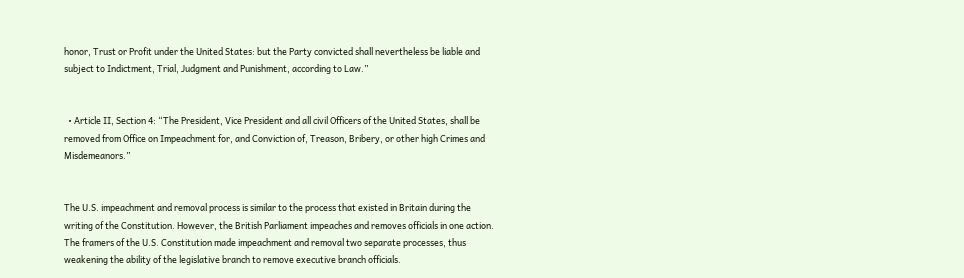honor, Trust or Profit under the United States: but the Party convicted shall nevertheless be liable and subject to Indictment, Trial, Judgment and Punishment, according to Law.”


  • Article II, Section 4: “The President, Vice President and all civil Officers of the United States, shall be removed from Office on Impeachment for, and Conviction of, Treason, Bribery, or other high Crimes and Misdemeanors.”


The U.S. impeachment and removal process is similar to the process that existed in Britain during the writing of the Constitution. However, the British Parliament impeaches and removes officials in one action. The framers of the U.S. Constitution made impeachment and removal two separate processes, thus weakening the ability of the legislative branch to remove executive branch officials.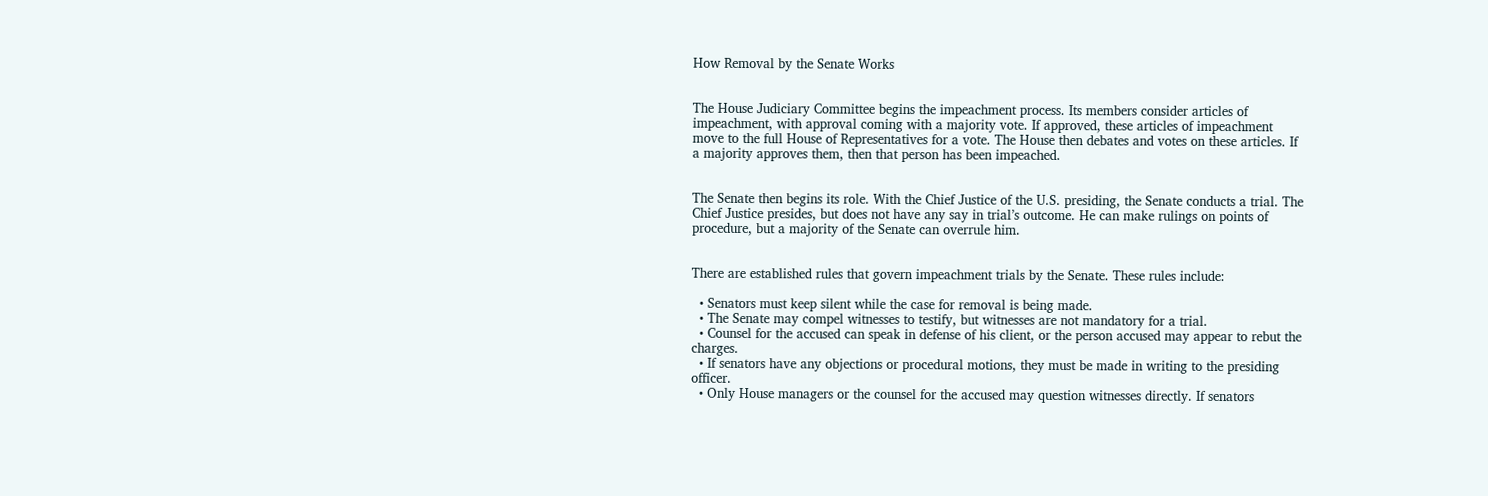How Removal by the Senate Works


The House Judiciary Committee begins the impeachment process. Its members consider articles of impeachment, with approval coming with a majority vote. If approved, these articles of impeachment move to the full House of Representatives for a vote. The House then debates and votes on these articles. If a majority approves them, then that person has been impeached.


The Senate then begins its role. With the Chief Justice of the U.S. presiding, the Senate conducts a trial. The Chief Justice presides, but does not have any say in trial’s outcome. He can make rulings on points of procedure, but a majority of the Senate can overrule him.


There are established rules that govern impeachment trials by the Senate. These rules include:

  • Senators must keep silent while the case for removal is being made.
  • The Senate may compel witnesses to testify, but witnesses are not mandatory for a trial.
  • Counsel for the accused can speak in defense of his client, or the person accused may appear to rebut the charges.
  • If senators have any objections or procedural motions, they must be made in writing to the presiding officer.
  • Only House managers or the counsel for the accused may question witnesses directly. If senators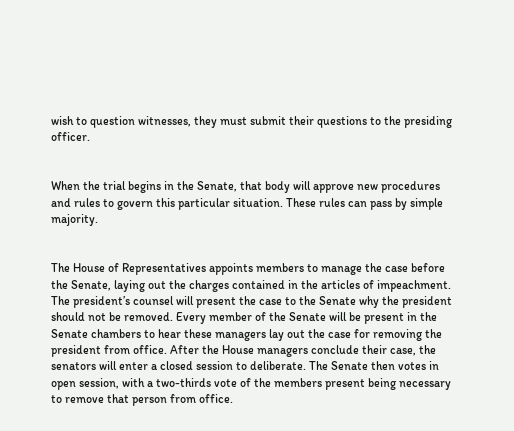wish to question witnesses, they must submit their questions to the presiding officer.


When the trial begins in the Senate, that body will approve new procedures and rules to govern this particular situation. These rules can pass by simple majority.


The House of Representatives appoints members to manage the case before the Senate, laying out the charges contained in the articles of impeachment. The president’s counsel will present the case to the Senate why the president should not be removed. Every member of the Senate will be present in the Senate chambers to hear these managers lay out the case for removing the president from office. After the House managers conclude their case, the senators will enter a closed session to deliberate. The Senate then votes in open session, with a two-thirds vote of the members present being necessary to remove that person from office.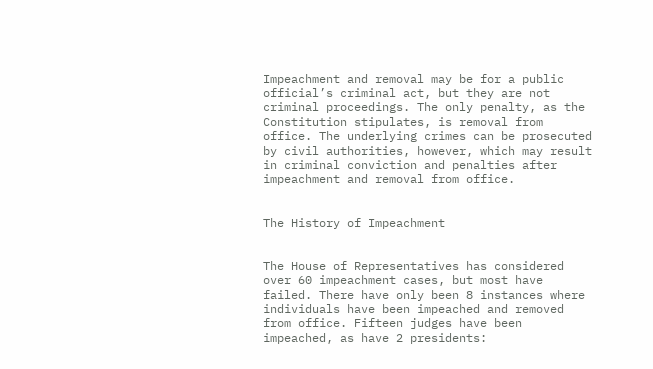Impeachment and removal may be for a public official’s criminal act, but they are not criminal proceedings. The only penalty, as the Constitution stipulates, is removal from office. The underlying crimes can be prosecuted by civil authorities, however, which may result in criminal conviction and penalties after impeachment and removal from office.


The History of Impeachment


The House of Representatives has considered over 60 impeachment cases, but most have failed. There have only been 8 instances where individuals have been impeached and removed from office. Fifteen judges have been impeached, as have 2 presidents: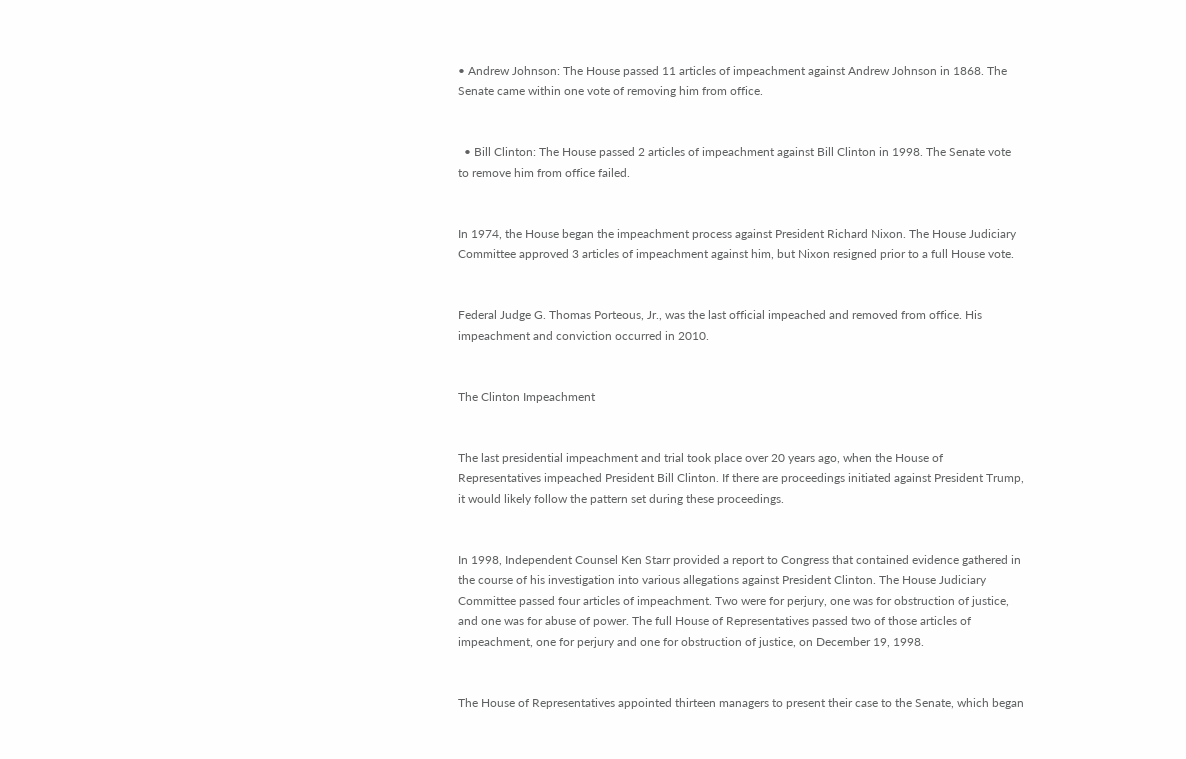• Andrew Johnson: The House passed 11 articles of impeachment against Andrew Johnson in 1868. The Senate came within one vote of removing him from office.


  • Bill Clinton: The House passed 2 articles of impeachment against Bill Clinton in 1998. The Senate vote to remove him from office failed.


In 1974, the House began the impeachment process against President Richard Nixon. The House Judiciary Committee approved 3 articles of impeachment against him, but Nixon resigned prior to a full House vote.


Federal Judge G. Thomas Porteous, Jr., was the last official impeached and removed from office. His impeachment and conviction occurred in 2010.


The Clinton Impeachment


The last presidential impeachment and trial took place over 20 years ago, when the House of Representatives impeached President Bill Clinton. If there are proceedings initiated against President Trump, it would likely follow the pattern set during these proceedings.


In 1998, Independent Counsel Ken Starr provided a report to Congress that contained evidence gathered in the course of his investigation into various allegations against President Clinton. The House Judiciary Committee passed four articles of impeachment. Two were for perjury, one was for obstruction of justice, and one was for abuse of power. The full House of Representatives passed two of those articles of impeachment, one for perjury and one for obstruction of justice, on December 19, 1998.


The House of Representatives appointed thirteen managers to present their case to the Senate, which began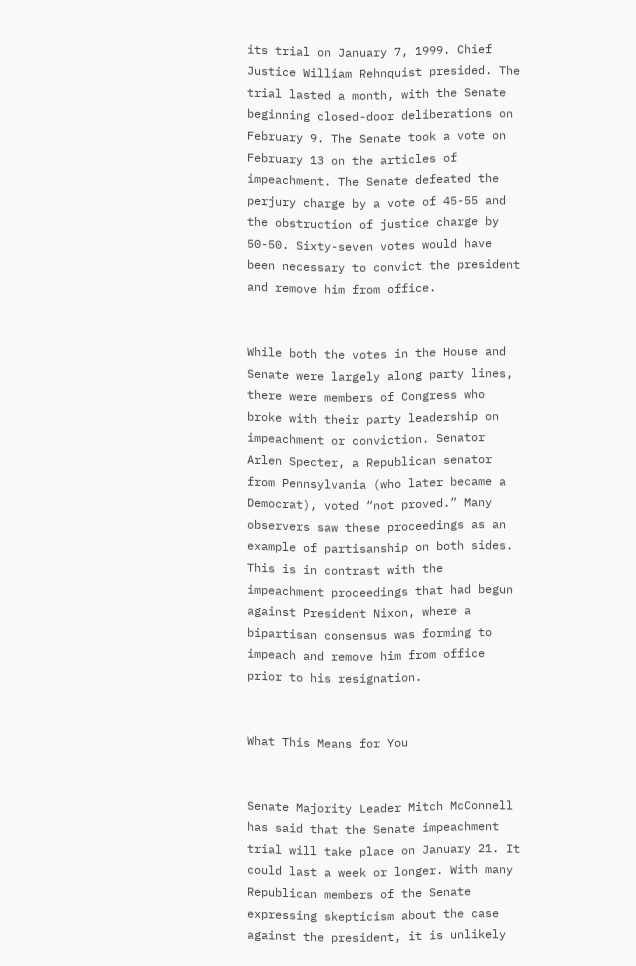its trial on January 7, 1999. Chief Justice William Rehnquist presided. The trial lasted a month, with the Senate beginning closed-door deliberations on February 9. The Senate took a vote on February 13 on the articles of impeachment. The Senate defeated the perjury charge by a vote of 45-55 and the obstruction of justice charge by 50-50. Sixty-seven votes would have been necessary to convict the president and remove him from office.


While both the votes in the House and Senate were largely along party lines, there were members of Congress who broke with their party leadership on impeachment or conviction. Senator Arlen Specter, a Republican senator from Pennsylvania (who later became a Democrat), voted “not proved.” Many observers saw these proceedings as an example of partisanship on both sides. This is in contrast with the impeachment proceedings that had begun against President Nixon, where a bipartisan consensus was forming to impeach and remove him from office prior to his resignation.


What This Means for You


Senate Majority Leader Mitch McConnell has said that the Senate impeachment trial will take place on January 21. It could last a week or longer. With many Republican members of the Senate expressing skepticism about the case against the president, it is unlikely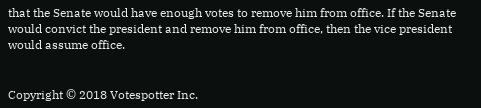that the Senate would have enough votes to remove him from office. If the Senate would convict the president and remove him from office, then the vice president would assume office.


Copyright © 2018 Votespotter Inc.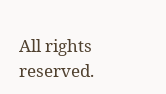All rights reserved.